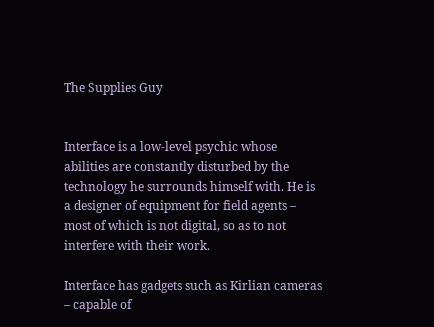The Supplies Guy


Interface is a low-level psychic whose abilities are constantly disturbed by the technology he surrounds himself with. He is a designer of equipment for field agents – most of which is not digital, so as to not interfere with their work.

Interface has gadgets such as Kirlian cameras – capable of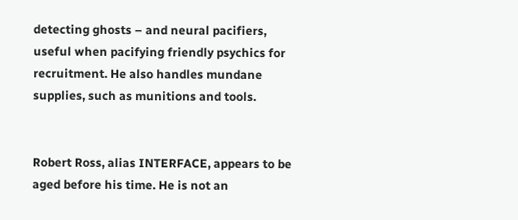detecting ghosts – and neural pacifiers, useful when pacifying friendly psychics for recruitment. He also handles mundane supplies, such as munitions and tools.


Robert Ross, alias INTERFACE, appears to be aged before his time. He is not an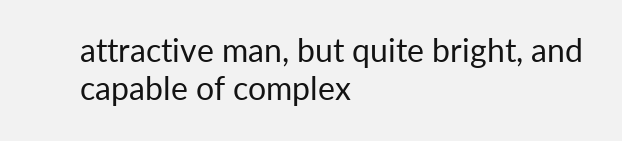attractive man, but quite bright, and capable of complex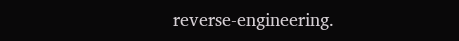reverse-engineering.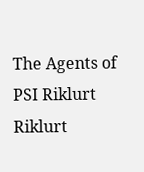The Agents of PSI Riklurt Riklurt